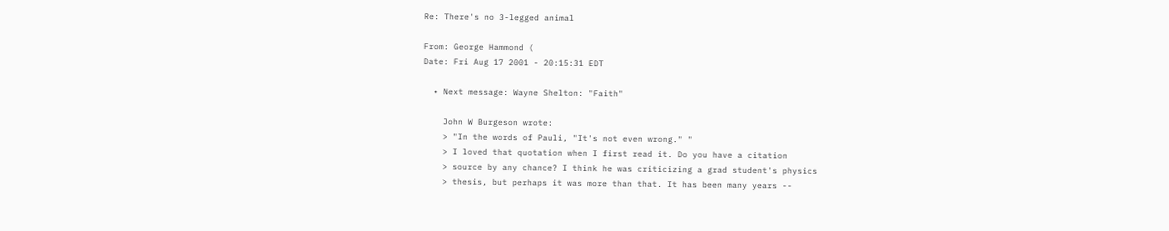Re: There's no 3-legged animal

From: George Hammond (
Date: Fri Aug 17 2001 - 20:15:31 EDT

  • Next message: Wayne Shelton: "Faith"

    John W Burgeson wrote:
    > "In the words of Pauli, "It's not even wrong." "
    > I loved that quotation when I first read it. Do you have a citation
    > source by any chance? I think he was criticizing a grad student's physics
    > thesis, but perhaps it was more than that. It has been many years --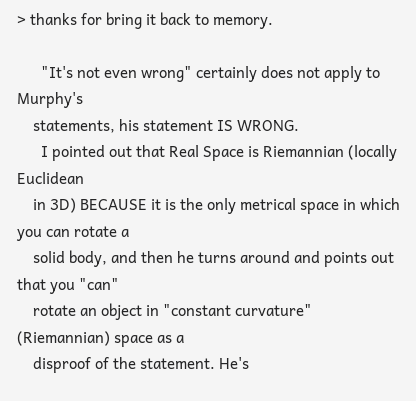> thanks for bring it back to memory.

      "It's not even wrong" certainly does not apply to Murphy's
    statements, his statement IS WRONG.
      I pointed out that Real Space is Riemannian (locally Euclidean
    in 3D) BECAUSE it is the only metrical space in which you can rotate a
    solid body, and then he turns around and points out that you "can"
    rotate an object in "constant curvature" (Riemannian) space as a
    disproof of the statement. He's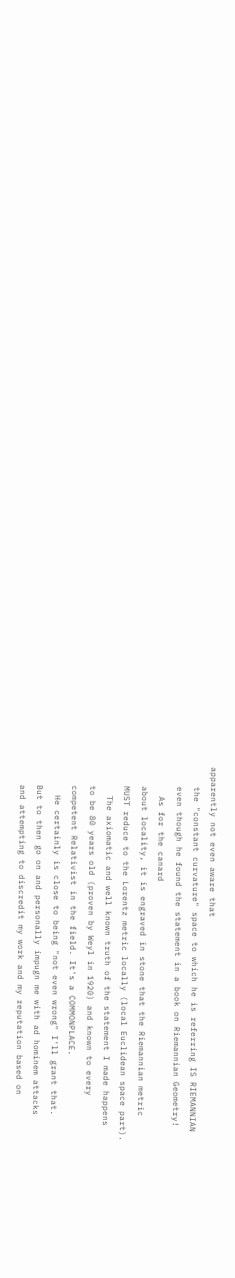apparently not even aware that
    the "constant curvature" space to which he is referring IS RIEMANNIAN
    even though he found the statement in a book on Riemannian Geometry!
      As for the canard
    about locality, it is engraved in stone that the Riemannian metric
    MUST reduce to the Lorentz metric locally (local Euclidean space part).
      The axiomatic and well known truth of the statement I made happens
    to be 80 years old (proven by Weyl in 1920) and known to every
    competent Relativist in the field. It's a COMMONPLACE.
      He certainly is close to being "not even wrong" I'll grant that.
    But to then go on and personally impugn me with ad hominem attacks
    and attempting to discredit my work and my reputation based on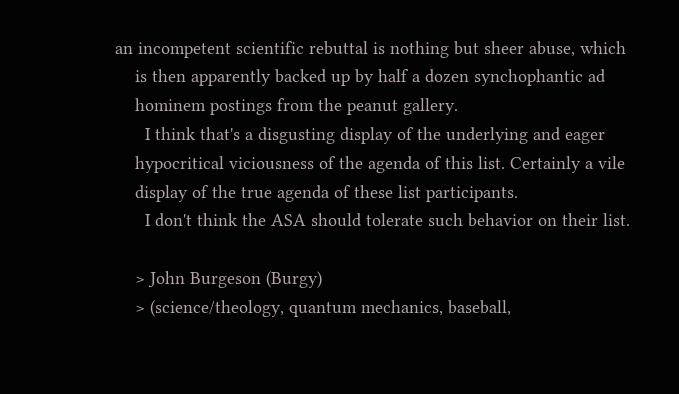an incompetent scientific rebuttal is nothing but sheer abuse, which
    is then apparently backed up by half a dozen synchophantic ad
    hominem postings from the peanut gallery.
      I think that's a disgusting display of the underlying and eager
    hypocritical viciousness of the agenda of this list. Certainly a vile
    display of the true agenda of these list participants.
      I don't think the ASA should tolerate such behavior on their list.

    > John Burgeson (Burgy)
    > (science/theology, quantum mechanics, baseball,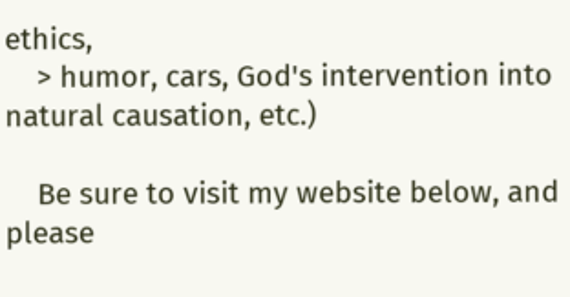ethics,
    > humor, cars, God's intervention into natural causation, etc.)

    Be sure to visit my website below, and please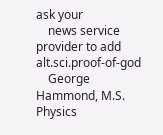ask your
    news service provider to add  alt.sci.proof-of-god
    George Hammond, M.S. Physics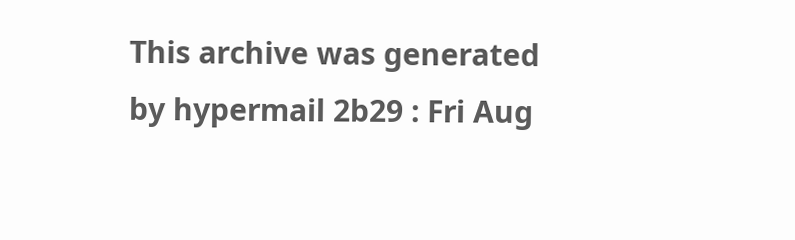This archive was generated by hypermail 2b29 : Fri Aug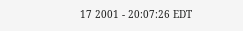17 2001 - 20:07:26 EDT